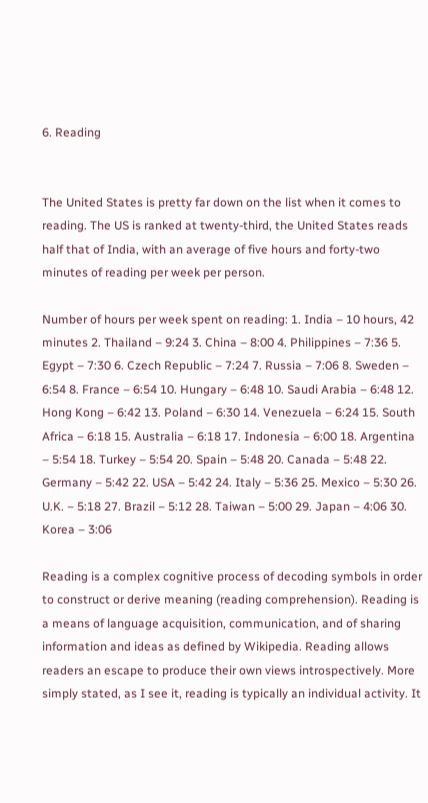6. Reading


The United States is pretty far down on the list when it comes to reading. The US is ranked at twenty-third, the United States reads half that of India, with an average of five hours and forty-two minutes of reading per week per person.

Number of hours per week spent on reading: 1. India – 10 hours, 42 minutes 2. Thailand – 9:24 3. China – 8:00 4. Philippines – 7:36 5. Egypt – 7:30 6. Czech Republic – 7:24 7. Russia – 7:06 8. Sweden – 6:54 8. France – 6:54 10. Hungary – 6:48 10. Saudi Arabia – 6:48 12. Hong Kong – 6:42 13. Poland – 6:30 14. Venezuela – 6:24 15. South Africa – 6:18 15. Australia – 6:18 17. Indonesia – 6:00 18. Argentina – 5:54 18. Turkey – 5:54 20. Spain – 5:48 20. Canada – 5:48 22. Germany – 5:42 22. USA – 5:42 24. Italy – 5:36 25. Mexico – 5:30 26. U.K. – 5:18 27. Brazil – 5:12 28. Taiwan – 5:00 29. Japan – 4:06 30. Korea – 3:06

Reading is a complex cognitive process of decoding symbols in order to construct or derive meaning (reading comprehension). Reading is a means of language acquisition, communication, and of sharing information and ideas as defined by Wikipedia. Reading allows readers an escape to produce their own views introspectively. More simply stated, as I see it, reading is typically an individual activity. It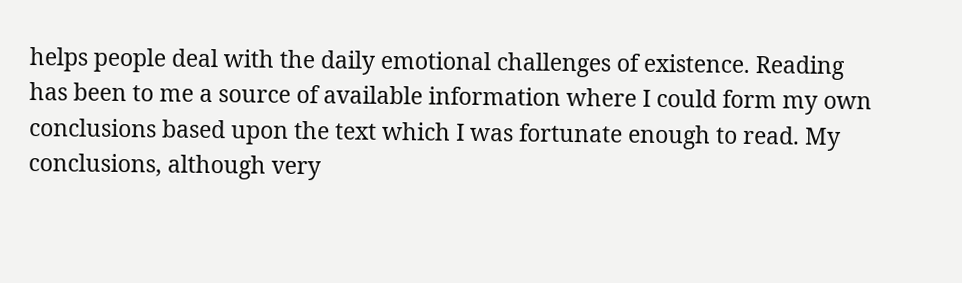helps people deal with the daily emotional challenges of existence. Reading has been to me a source of available information where I could form my own conclusions based upon the text which I was fortunate enough to read. My conclusions, although very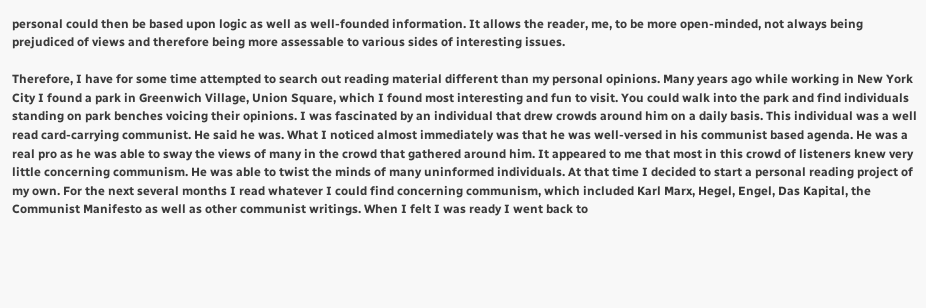personal could then be based upon logic as well as well-founded information. It allows the reader, me, to be more open-minded, not always being prejudiced of views and therefore being more assessable to various sides of interesting issues.

Therefore, I have for some time attempted to search out reading material different than my personal opinions. Many years ago while working in New York City I found a park in Greenwich Village, Union Square, which I found most interesting and fun to visit. You could walk into the park and find individuals standing on park benches voicing their opinions. I was fascinated by an individual that drew crowds around him on a daily basis. This individual was a well read card-carrying communist. He said he was. What I noticed almost immediately was that he was well-versed in his communist based agenda. He was a real pro as he was able to sway the views of many in the crowd that gathered around him. It appeared to me that most in this crowd of listeners knew very little concerning communism. He was able to twist the minds of many uninformed individuals. At that time I decided to start a personal reading project of my own. For the next several months I read whatever I could find concerning communism, which included Karl Marx, Hegel, Engel, Das Kapital, the Communist Manifesto as well as other communist writings. When I felt I was ready I went back to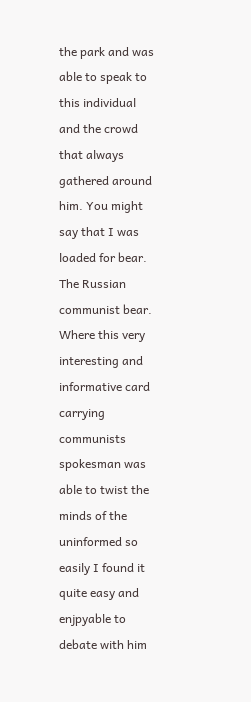the park and was able to speak to this individual and the crowd that always gathered around him. You might say that I was loaded for bear. The Russian communist bear. Where this very interesting and informative card carrying communists spokesman was able to twist the minds of the uninformed so easily I found it quite easy and enjpyable to debate with him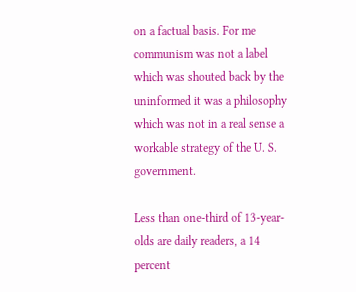on a factual basis. For me communism was not a label which was shouted back by the uninformed it was a philosophy which was not in a real sense a workable strategy of the U. S. government.

Less than one-third of 13-year-olds are daily readers, a 14 percent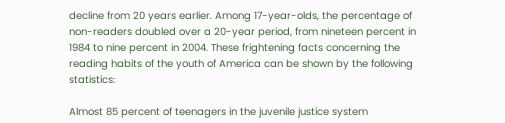decline from 20 years earlier. Among 17-year-olds, the percentage of non-readers doubled over a 20-year period, from nineteen percent in 1984 to nine percent in 2004. These frightening facts concerning the reading habits of the youth of America can be shown by the following statistics:

Almost 85 percent of teenagers in the juvenile justice system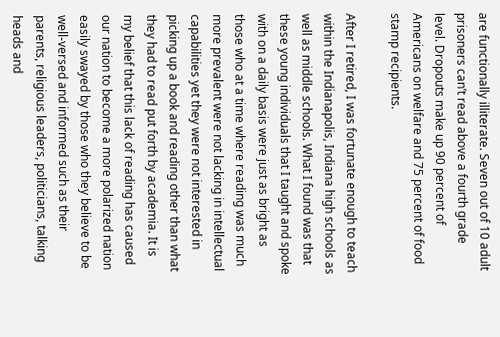are functionally illiterate. Seven out of 10 adult prisoners can’t read above a fourth grade level. Dropouts make up 90 percent of Americans on welfare and 75 percent of food stamp recipients.

After I retired, I was fortunate enough to teach within the Indianapolis, Indiana high schools as well as middle schools. What I found was that these young individuals that I taught and spoke with on a daily basis were just as bright as those who at a time where reading was much more prevalent were not lacking in intellectual capabilities yet they were not interested in picking up a book and reading other than what they had to read put forth by academia. It is my belief that this lack of reading has caused our nation to become a more polarized nation easily swayed by those who they believe to be well-versed and informed such as their parents, religious leaders, politicians, talking heads and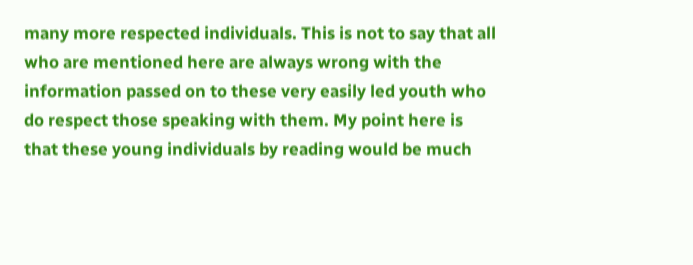many more respected individuals. This is not to say that all who are mentioned here are always wrong with the information passed on to these very easily led youth who do respect those speaking with them. My point here is that these young individuals by reading would be much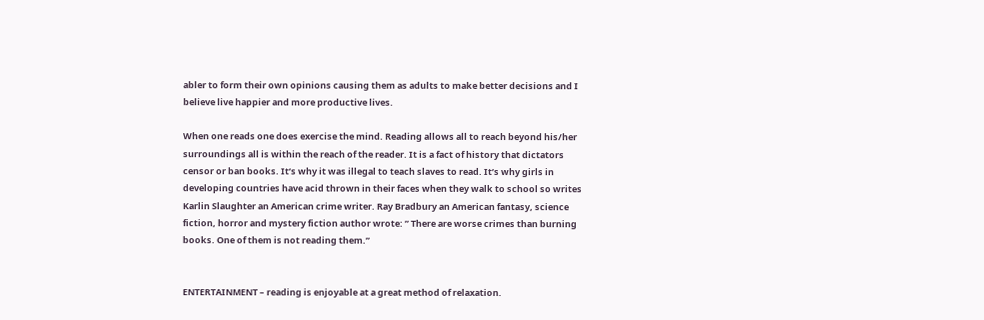abler to form their own opinions causing them as adults to make better decisions and I believe live happier and more productive lives.

When one reads one does exercise the mind. Reading allows all to reach beyond his/her surroundings all is within the reach of the reader. It is a fact of history that dictators censor or ban books. It’s why it was illegal to teach slaves to read. It’s why girls in developing countries have acid thrown in their faces when they walk to school so writes Karlin Slaughter an American crime writer. Ray Bradbury an American fantasy, science fiction, horror and mystery fiction author wrote: ” There are worse crimes than burning books. One of them is not reading them.”


ENTERTAINMENT – reading is enjoyable at a great method of relaxation.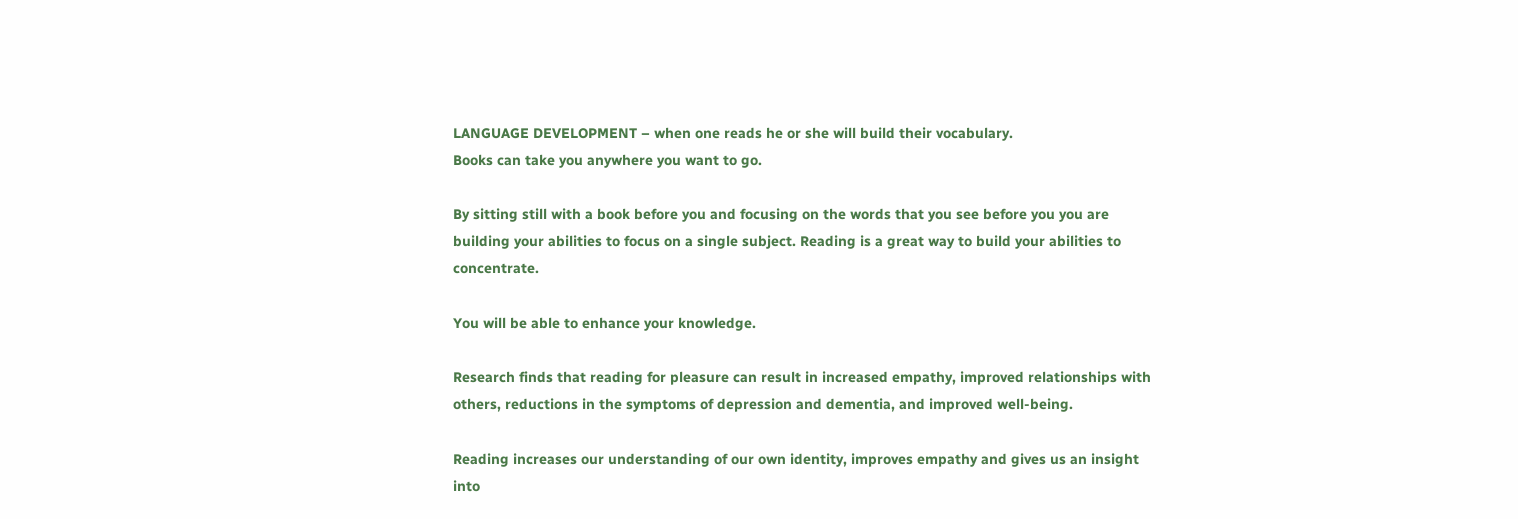LANGUAGE DEVELOPMENT – when one reads he or she will build their vocabulary.
Books can take you anywhere you want to go.

By sitting still with a book before you and focusing on the words that you see before you you are building your abilities to focus on a single subject. Reading is a great way to build your abilities to concentrate.

You will be able to enhance your knowledge.

Research finds that reading for pleasure can result in increased empathy, improved relationships with others, reductions in the symptoms of depression and dementia, and improved well-being.

Reading increases our understanding of our own identity, improves empathy and gives us an insight into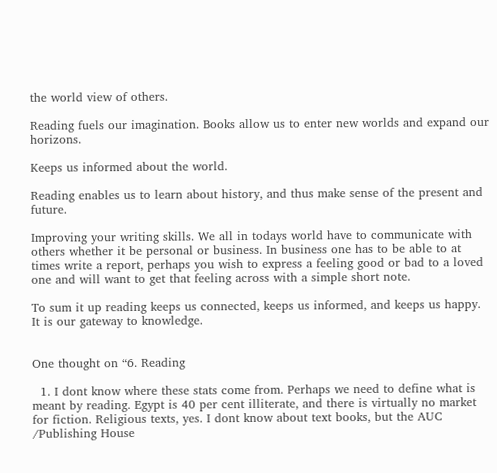the world view of others.

Reading fuels our imagination. Books allow us to enter new worlds and expand our horizons.

Keeps us informed about the world.

Reading enables us to learn about history, and thus make sense of the present and future.

Improving your writing skills. We all in todays world have to communicate with others whether it be personal or business. In business one has to be able to at times write a report, perhaps you wish to express a feeling good or bad to a loved one and will want to get that feeling across with a simple short note.

To sum it up reading keeps us connected, keeps us informed, and keeps us happy. It is our gateway to knowledge.


One thought on “6. Reading

  1. I dont know where these stats come from. Perhaps we need to define what is meant by reading. Egypt is 40 per cent illiterate, and there is virtually no market for fiction. Religious texts, yes. I dont know about text books, but the AUC /Publishing House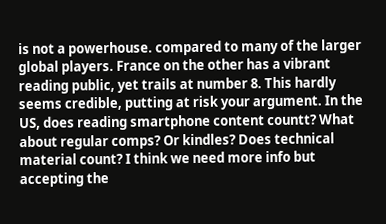is not a powerhouse. compared to many of the larger global players. France on the other has a vibrant reading public, yet trails at number 8. This hardly seems credible, putting at risk your argument. In the US, does reading smartphone content countt? What about regular comps? Or kindles? Does technical material count? I think we need more info but accepting the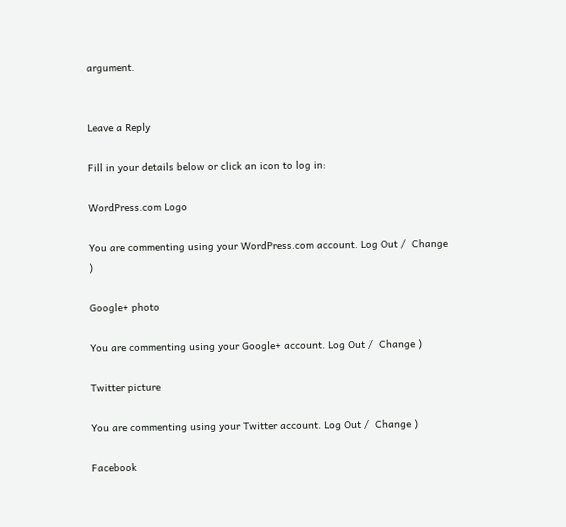argument.


Leave a Reply

Fill in your details below or click an icon to log in:

WordPress.com Logo

You are commenting using your WordPress.com account. Log Out /  Change )

Google+ photo

You are commenting using your Google+ account. Log Out /  Change )

Twitter picture

You are commenting using your Twitter account. Log Out /  Change )

Facebook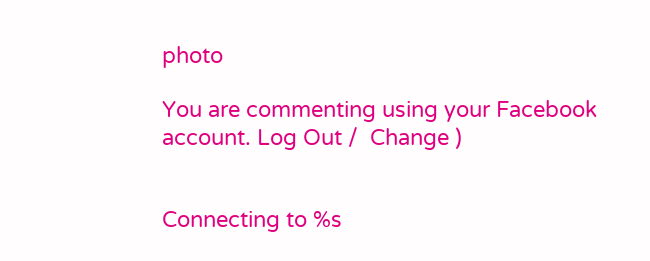photo

You are commenting using your Facebook account. Log Out /  Change )


Connecting to %s